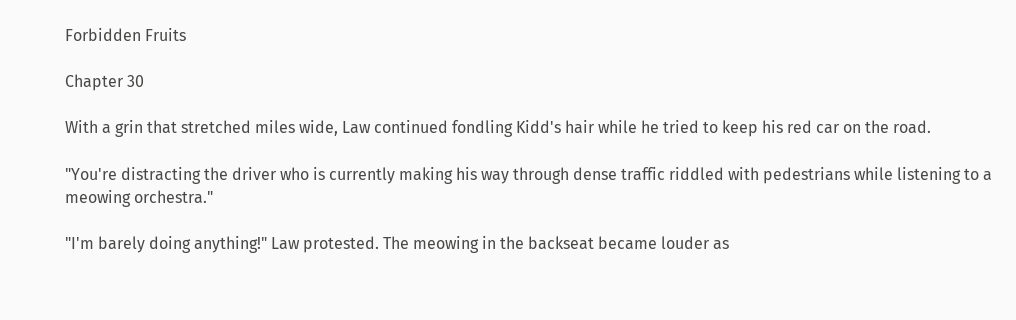Forbidden Fruits

Chapter 30

With a grin that stretched miles wide, Law continued fondling Kidd's hair while he tried to keep his red car on the road.

"You're distracting the driver who is currently making his way through dense traffic riddled with pedestrians while listening to a meowing orchestra."

"I'm barely doing anything!" Law protested. The meowing in the backseat became louder as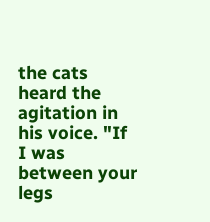the cats heard the agitation in his voice. "If I was between your legs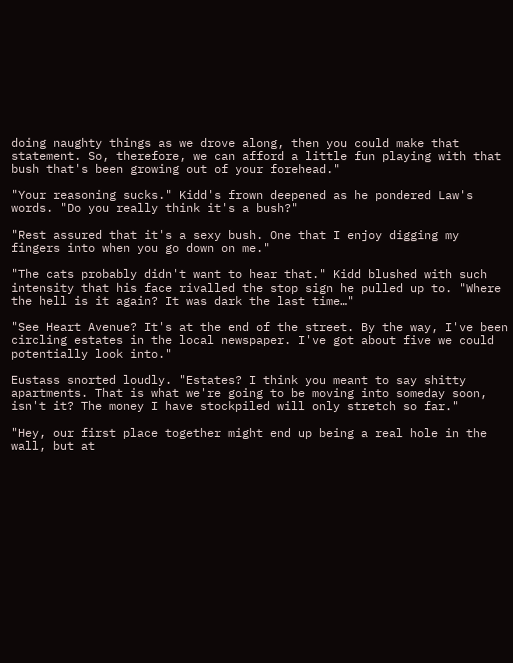doing naughty things as we drove along, then you could make that statement. So, therefore, we can afford a little fun playing with that bush that's been growing out of your forehead."

"Your reasoning sucks." Kidd's frown deepened as he pondered Law's words. "Do you really think it's a bush?"

"Rest assured that it's a sexy bush. One that I enjoy digging my fingers into when you go down on me."

"The cats probably didn't want to hear that." Kidd blushed with such intensity that his face rivalled the stop sign he pulled up to. "Where the hell is it again? It was dark the last time…"

"See Heart Avenue? It's at the end of the street. By the way, I've been circling estates in the local newspaper. I've got about five we could potentially look into."

Eustass snorted loudly. "Estates? I think you meant to say shitty apartments. That is what we're going to be moving into someday soon, isn't it? The money I have stockpiled will only stretch so far."

"Hey, our first place together might end up being a real hole in the wall, but at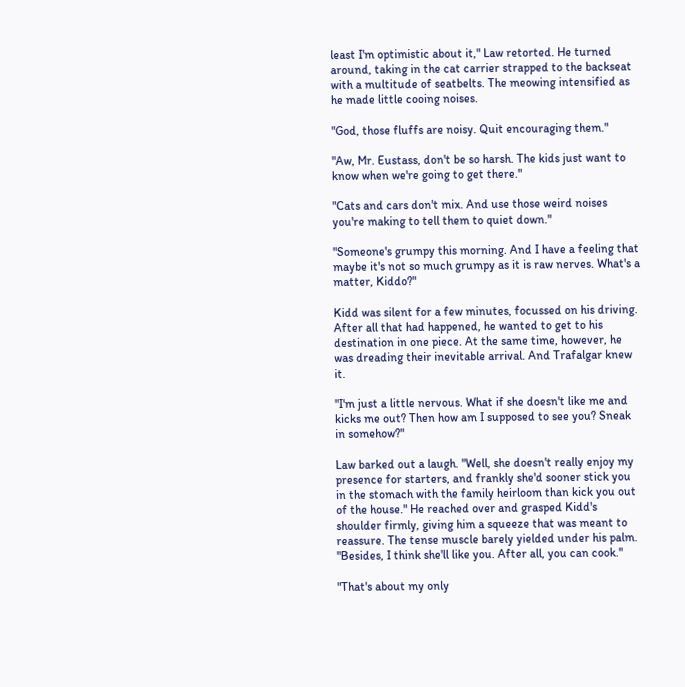least I'm optimistic about it," Law retorted. He turned around, taking in the cat carrier strapped to the backseat with a multitude of seatbelts. The meowing intensified as he made little cooing noises.

"God, those fluffs are noisy. Quit encouraging them."

"Aw, Mr. Eustass, don't be so harsh. The kids just want to know when we're going to get there."

"Cats and cars don't mix. And use those weird noises you're making to tell them to quiet down."

"Someone's grumpy this morning. And I have a feeling that maybe it's not so much grumpy as it is raw nerves. What's a matter, Kiddo?"

Kidd was silent for a few minutes, focussed on his driving. After all that had happened, he wanted to get to his destination in one piece. At the same time, however, he was dreading their inevitable arrival. And Trafalgar knew it.

"I'm just a little nervous. What if she doesn't like me and kicks me out? Then how am I supposed to see you? Sneak in somehow?"

Law barked out a laugh. "Well, she doesn't really enjoy my presence for starters, and frankly she'd sooner stick you in the stomach with the family heirloom than kick you out of the house." He reached over and grasped Kidd's shoulder firmly, giving him a squeeze that was meant to reassure. The tense muscle barely yielded under his palm. "Besides, I think she'll like you. After all, you can cook."

"That's about my only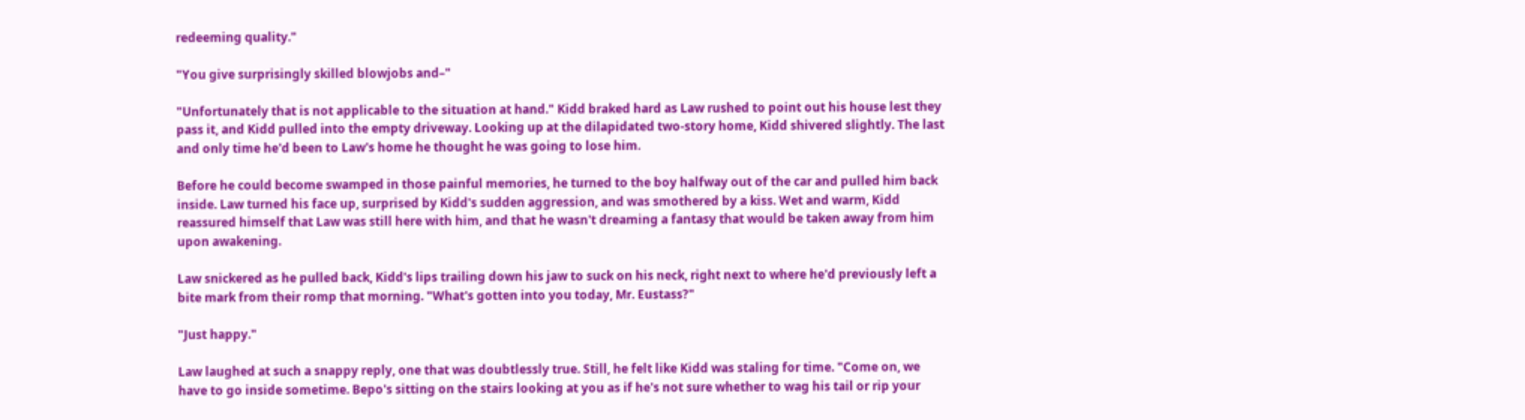redeeming quality."

"You give surprisingly skilled blowjobs and–"

"Unfortunately that is not applicable to the situation at hand." Kidd braked hard as Law rushed to point out his house lest they pass it, and Kidd pulled into the empty driveway. Looking up at the dilapidated two-story home, Kidd shivered slightly. The last and only time he'd been to Law's home he thought he was going to lose him.

Before he could become swamped in those painful memories, he turned to the boy halfway out of the car and pulled him back inside. Law turned his face up, surprised by Kidd's sudden aggression, and was smothered by a kiss. Wet and warm, Kidd reassured himself that Law was still here with him, and that he wasn't dreaming a fantasy that would be taken away from him upon awakening.

Law snickered as he pulled back, Kidd's lips trailing down his jaw to suck on his neck, right next to where he'd previously left a bite mark from their romp that morning. "What's gotten into you today, Mr. Eustass?"

"Just happy."

Law laughed at such a snappy reply, one that was doubtlessly true. Still, he felt like Kidd was staling for time. "Come on, we have to go inside sometime. Bepo's sitting on the stairs looking at you as if he's not sure whether to wag his tail or rip your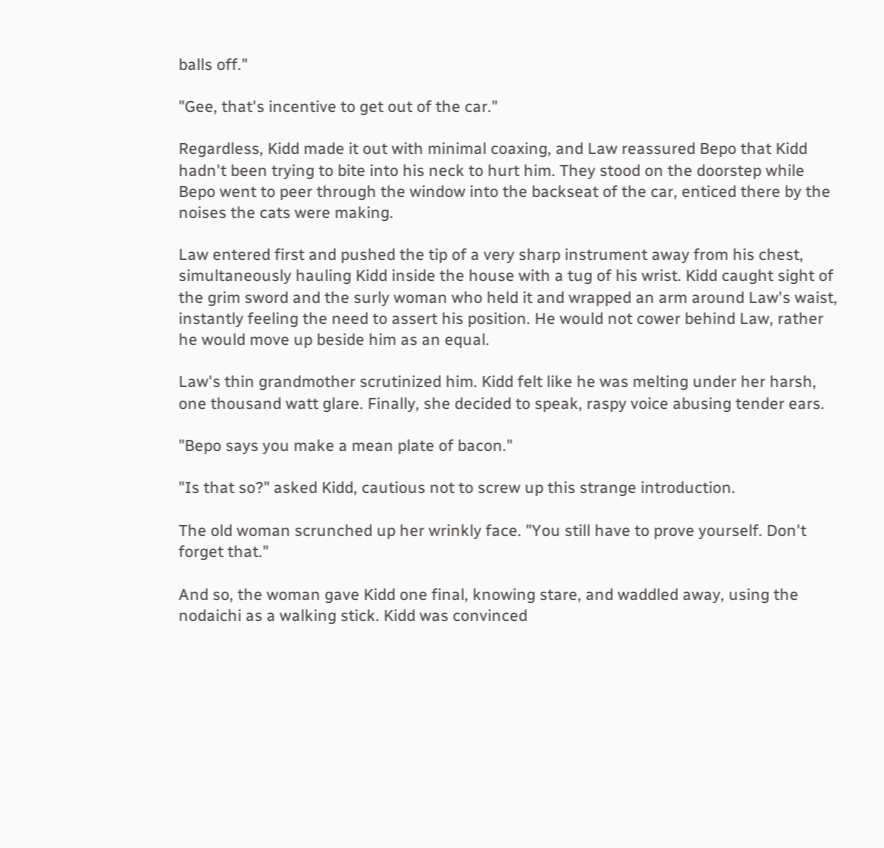balls off."

"Gee, that's incentive to get out of the car."

Regardless, Kidd made it out with minimal coaxing, and Law reassured Bepo that Kidd hadn't been trying to bite into his neck to hurt him. They stood on the doorstep while Bepo went to peer through the window into the backseat of the car, enticed there by the noises the cats were making.

Law entered first and pushed the tip of a very sharp instrument away from his chest, simultaneously hauling Kidd inside the house with a tug of his wrist. Kidd caught sight of the grim sword and the surly woman who held it and wrapped an arm around Law's waist, instantly feeling the need to assert his position. He would not cower behind Law, rather he would move up beside him as an equal.

Law's thin grandmother scrutinized him. Kidd felt like he was melting under her harsh, one thousand watt glare. Finally, she decided to speak, raspy voice abusing tender ears.

"Bepo says you make a mean plate of bacon."

"Is that so?" asked Kidd, cautious not to screw up this strange introduction.

The old woman scrunched up her wrinkly face. "You still have to prove yourself. Don't forget that."

And so, the woman gave Kidd one final, knowing stare, and waddled away, using the nodaichi as a walking stick. Kidd was convinced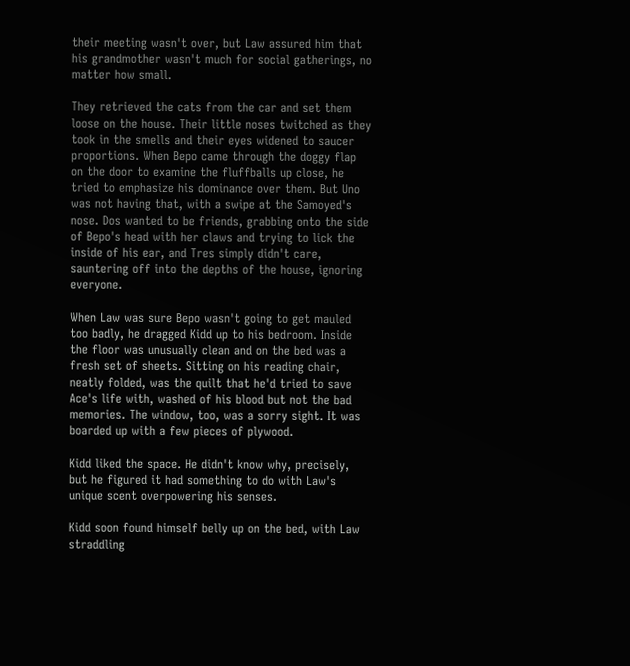their meeting wasn't over, but Law assured him that his grandmother wasn't much for social gatherings, no matter how small.

They retrieved the cats from the car and set them loose on the house. Their little noses twitched as they took in the smells and their eyes widened to saucer proportions. When Bepo came through the doggy flap on the door to examine the fluffballs up close, he tried to emphasize his dominance over them. But Uno was not having that, with a swipe at the Samoyed's nose. Dos wanted to be friends, grabbing onto the side of Bepo's head with her claws and trying to lick the inside of his ear, and Tres simply didn't care, sauntering off into the depths of the house, ignoring everyone.

When Law was sure Bepo wasn't going to get mauled too badly, he dragged Kidd up to his bedroom. Inside the floor was unusually clean and on the bed was a fresh set of sheets. Sitting on his reading chair, neatly folded, was the quilt that he'd tried to save Ace's life with, washed of his blood but not the bad memories. The window, too, was a sorry sight. It was boarded up with a few pieces of plywood.

Kidd liked the space. He didn't know why, precisely, but he figured it had something to do with Law's unique scent overpowering his senses.

Kidd soon found himself belly up on the bed, with Law straddling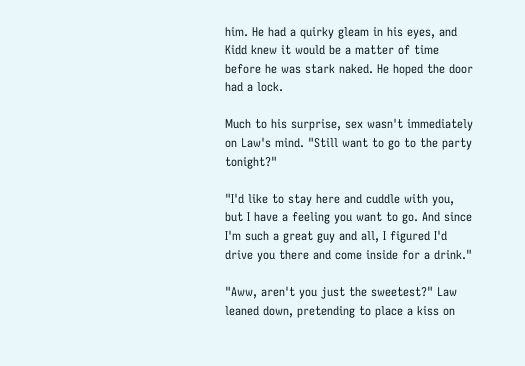him. He had a quirky gleam in his eyes, and Kidd knew it would be a matter of time before he was stark naked. He hoped the door had a lock.

Much to his surprise, sex wasn't immediately on Law's mind. "Still want to go to the party tonight?"

"I'd like to stay here and cuddle with you, but I have a feeling you want to go. And since I'm such a great guy and all, I figured I'd drive you there and come inside for a drink."

"Aww, aren't you just the sweetest?" Law leaned down, pretending to place a kiss on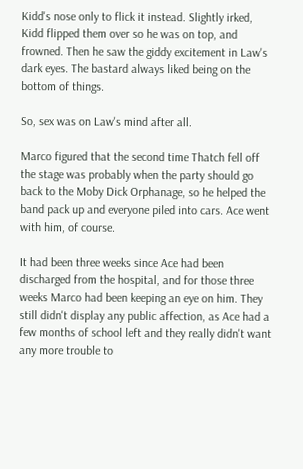Kidd's nose only to flick it instead. Slightly irked, Kidd flipped them over so he was on top, and frowned. Then he saw the giddy excitement in Law's dark eyes. The bastard always liked being on the bottom of things.

So, sex was on Law's mind after all.

Marco figured that the second time Thatch fell off the stage was probably when the party should go back to the Moby Dick Orphanage, so he helped the band pack up and everyone piled into cars. Ace went with him, of course.

It had been three weeks since Ace had been discharged from the hospital, and for those three weeks Marco had been keeping an eye on him. They still didn't display any public affection, as Ace had a few months of school left and they really didn't want any more trouble to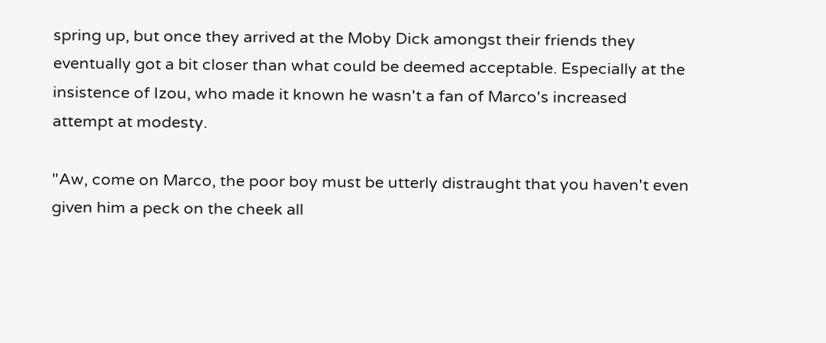spring up, but once they arrived at the Moby Dick amongst their friends they eventually got a bit closer than what could be deemed acceptable. Especially at the insistence of Izou, who made it known he wasn't a fan of Marco's increased attempt at modesty.

"Aw, come on Marco, the poor boy must be utterly distraught that you haven't even given him a peck on the cheek all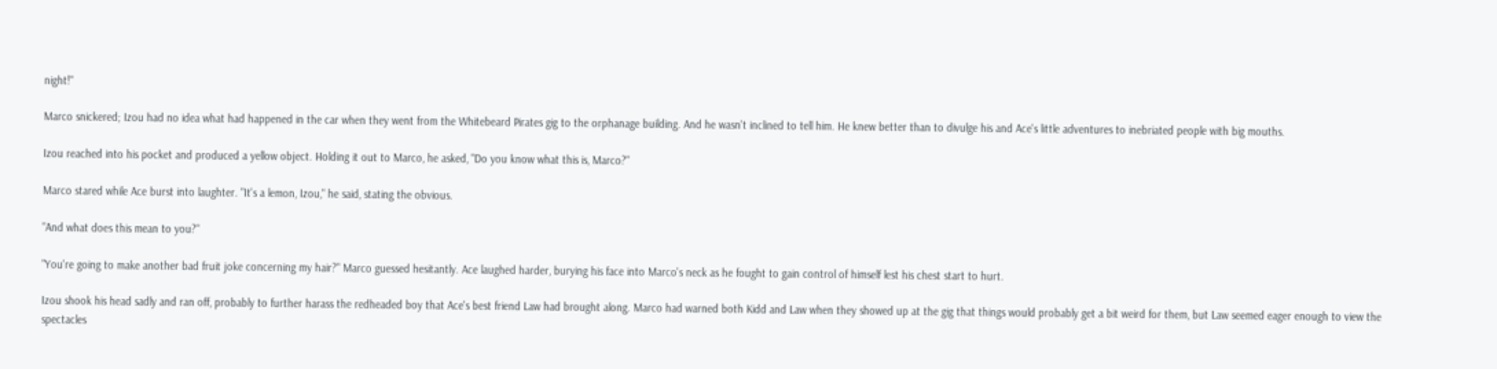night!"

Marco snickered; Izou had no idea what had happened in the car when they went from the Whitebeard Pirates gig to the orphanage building. And he wasn't inclined to tell him. He knew better than to divulge his and Ace's little adventures to inebriated people with big mouths.

Izou reached into his pocket and produced a yellow object. Holding it out to Marco, he asked, "Do you know what this is, Marco?"

Marco stared while Ace burst into laughter. "It's a lemon, Izou," he said, stating the obvious.

"And what does this mean to you?"

"You're going to make another bad fruit joke concerning my hair?" Marco guessed hesitantly. Ace laughed harder, burying his face into Marco's neck as he fought to gain control of himself lest his chest start to hurt.

Izou shook his head sadly and ran off, probably to further harass the redheaded boy that Ace's best friend Law had brought along. Marco had warned both Kidd and Law when they showed up at the gig that things would probably get a bit weird for them, but Law seemed eager enough to view the spectacles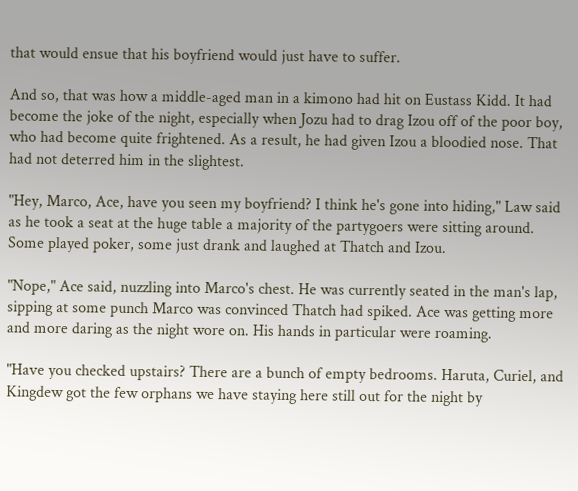that would ensue that his boyfriend would just have to suffer.

And so, that was how a middle-aged man in a kimono had hit on Eustass Kidd. It had become the joke of the night, especially when Jozu had to drag Izou off of the poor boy, who had become quite frightened. As a result, he had given Izou a bloodied nose. That had not deterred him in the slightest.

"Hey, Marco, Ace, have you seen my boyfriend? I think he's gone into hiding," Law said as he took a seat at the huge table a majority of the partygoers were sitting around. Some played poker, some just drank and laughed at Thatch and Izou.

"Nope," Ace said, nuzzling into Marco's chest. He was currently seated in the man's lap, sipping at some punch Marco was convinced Thatch had spiked. Ace was getting more and more daring as the night wore on. His hands in particular were roaming.

"Have you checked upstairs? There are a bunch of empty bedrooms. Haruta, Curiel, and Kingdew got the few orphans we have staying here still out for the night by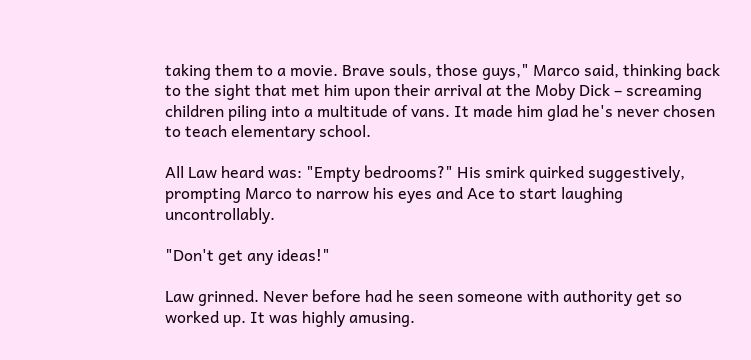taking them to a movie. Brave souls, those guys," Marco said, thinking back to the sight that met him upon their arrival at the Moby Dick – screaming children piling into a multitude of vans. It made him glad he's never chosen to teach elementary school.

All Law heard was: "Empty bedrooms?" His smirk quirked suggestively, prompting Marco to narrow his eyes and Ace to start laughing uncontrollably.

"Don't get any ideas!"

Law grinned. Never before had he seen someone with authority get so worked up. It was highly amusing.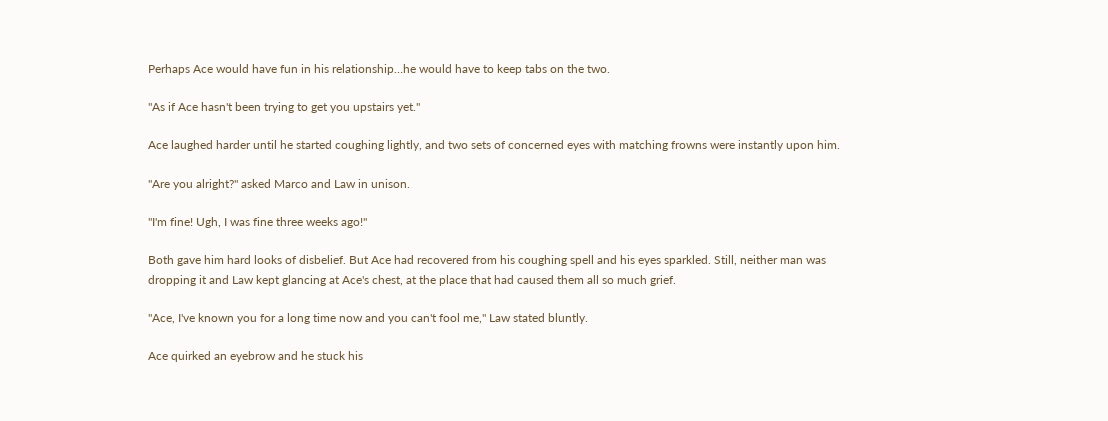Perhaps Ace would have fun in his relationship…he would have to keep tabs on the two.

"As if Ace hasn't been trying to get you upstairs yet."

Ace laughed harder until he started coughing lightly, and two sets of concerned eyes with matching frowns were instantly upon him.

"Are you alright?" asked Marco and Law in unison.

"I'm fine! Ugh, I was fine three weeks ago!"

Both gave him hard looks of disbelief. But Ace had recovered from his coughing spell and his eyes sparkled. Still, neither man was dropping it and Law kept glancing at Ace's chest, at the place that had caused them all so much grief.

"Ace, I've known you for a long time now and you can't fool me," Law stated bluntly.

Ace quirked an eyebrow and he stuck his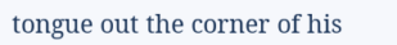tongue out the corner of his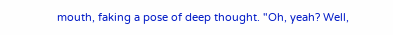mouth, faking a pose of deep thought. "Oh, yeah? Well,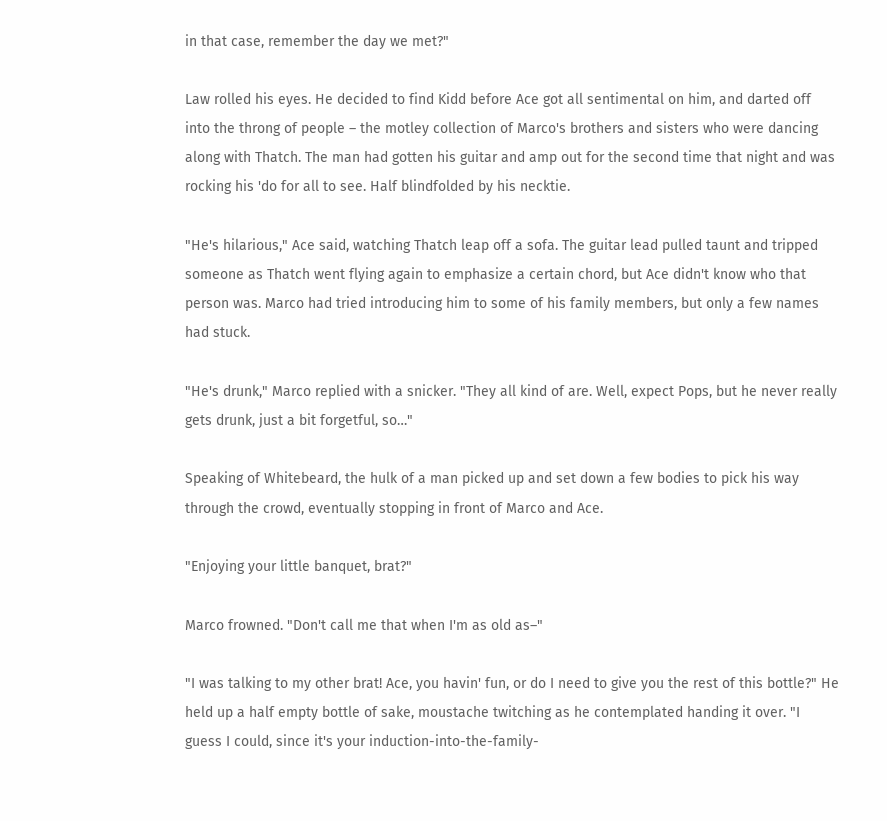in that case, remember the day we met?"

Law rolled his eyes. He decided to find Kidd before Ace got all sentimental on him, and darted off into the throng of people – the motley collection of Marco's brothers and sisters who were dancing along with Thatch. The man had gotten his guitar and amp out for the second time that night and was rocking his 'do for all to see. Half blindfolded by his necktie.

"He's hilarious," Ace said, watching Thatch leap off a sofa. The guitar lead pulled taunt and tripped someone as Thatch went flying again to emphasize a certain chord, but Ace didn't know who that person was. Marco had tried introducing him to some of his family members, but only a few names had stuck.

"He's drunk," Marco replied with a snicker. "They all kind of are. Well, expect Pops, but he never really gets drunk, just a bit forgetful, so…"

Speaking of Whitebeard, the hulk of a man picked up and set down a few bodies to pick his way through the crowd, eventually stopping in front of Marco and Ace.

"Enjoying your little banquet, brat?"

Marco frowned. "Don't call me that when I'm as old as–"

"I was talking to my other brat! Ace, you havin' fun, or do I need to give you the rest of this bottle?" He held up a half empty bottle of sake, moustache twitching as he contemplated handing it over. "I guess I could, since it's your induction-into-the-family-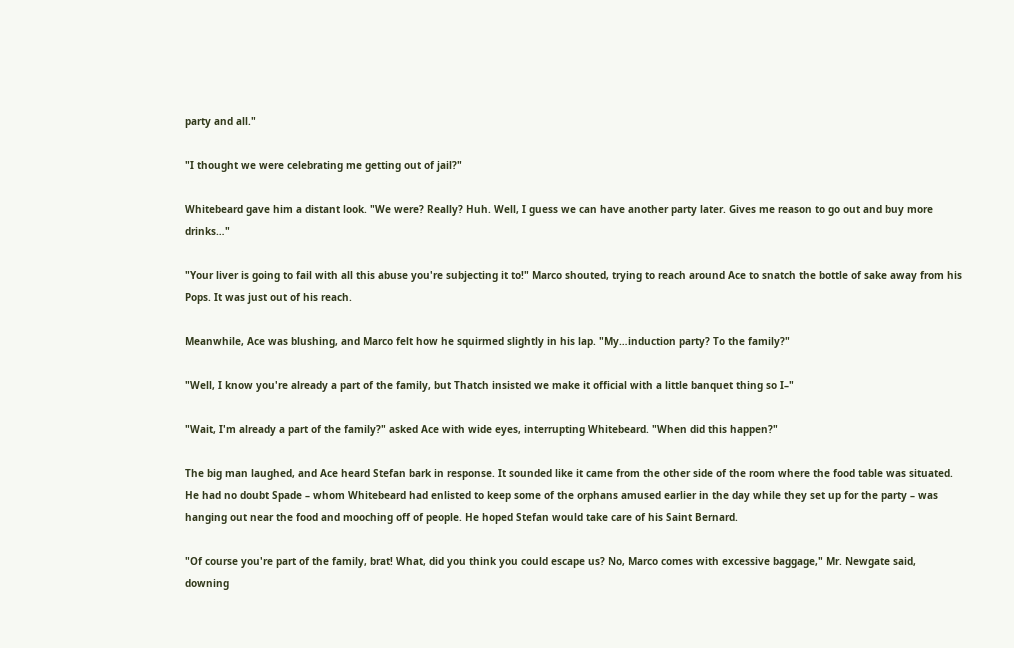party and all."

"I thought we were celebrating me getting out of jail?"

Whitebeard gave him a distant look. "We were? Really? Huh. Well, I guess we can have another party later. Gives me reason to go out and buy more drinks…"

"Your liver is going to fail with all this abuse you're subjecting it to!" Marco shouted, trying to reach around Ace to snatch the bottle of sake away from his Pops. It was just out of his reach.

Meanwhile, Ace was blushing, and Marco felt how he squirmed slightly in his lap. "My…induction party? To the family?"

"Well, I know you're already a part of the family, but Thatch insisted we make it official with a little banquet thing so I–"

"Wait, I'm already a part of the family?" asked Ace with wide eyes, interrupting Whitebeard. "When did this happen?"

The big man laughed, and Ace heard Stefan bark in response. It sounded like it came from the other side of the room where the food table was situated. He had no doubt Spade – whom Whitebeard had enlisted to keep some of the orphans amused earlier in the day while they set up for the party – was hanging out near the food and mooching off of people. He hoped Stefan would take care of his Saint Bernard.

"Of course you're part of the family, brat! What, did you think you could escape us? No, Marco comes with excessive baggage," Mr. Newgate said, downing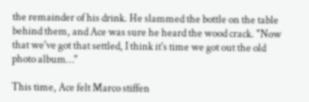the remainder of his drink. He slammed the bottle on the table behind them, and Ace was sure he heard the wood crack. "Now that we've got that settled, I think it's time we got out the old photo album…"

This time, Ace felt Marco stiffen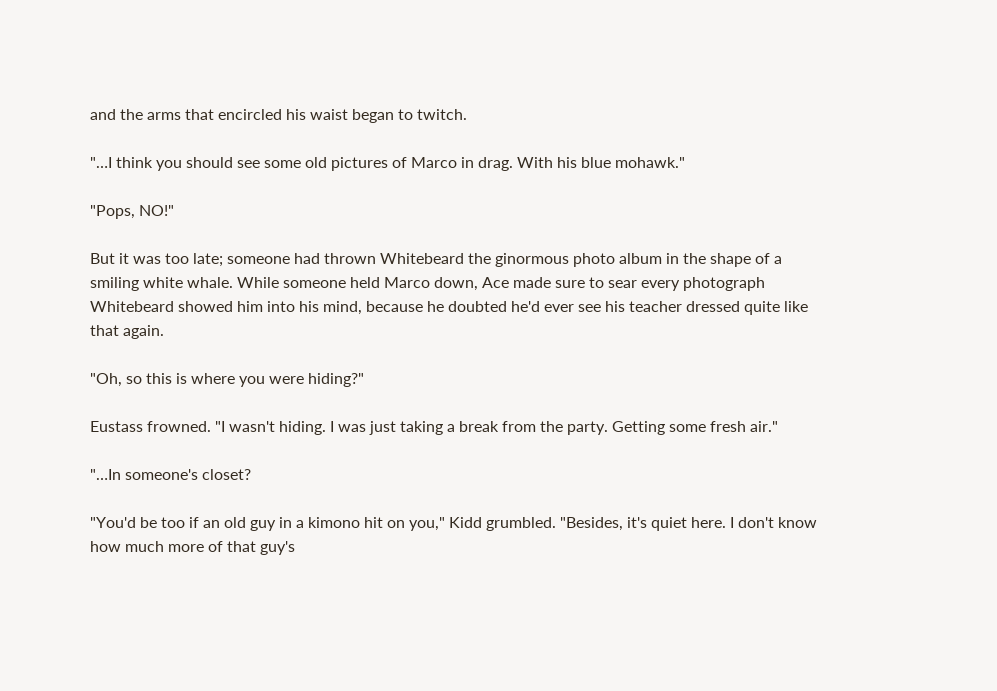and the arms that encircled his waist began to twitch.

"…I think you should see some old pictures of Marco in drag. With his blue mohawk."

"Pops, NO!"

But it was too late; someone had thrown Whitebeard the ginormous photo album in the shape of a smiling white whale. While someone held Marco down, Ace made sure to sear every photograph Whitebeard showed him into his mind, because he doubted he'd ever see his teacher dressed quite like that again.

"Oh, so this is where you were hiding?"

Eustass frowned. "I wasn't hiding. I was just taking a break from the party. Getting some fresh air."

"…In someone's closet?

"You'd be too if an old guy in a kimono hit on you," Kidd grumbled. "Besides, it's quiet here. I don't know how much more of that guy's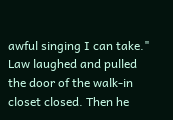awful singing I can take." Law laughed and pulled the door of the walk-in closet closed. Then he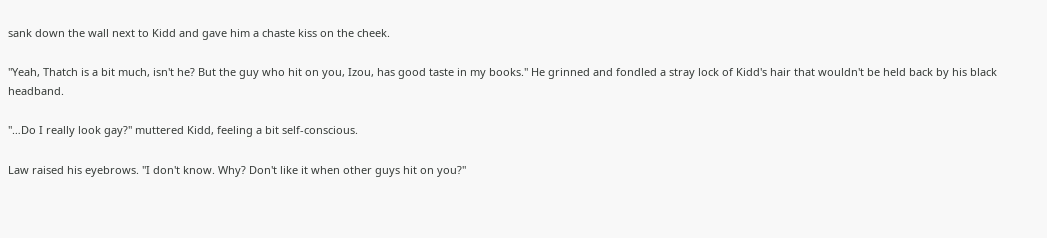sank down the wall next to Kidd and gave him a chaste kiss on the cheek.

"Yeah, Thatch is a bit much, isn't he? But the guy who hit on you, Izou, has good taste in my books." He grinned and fondled a stray lock of Kidd's hair that wouldn't be held back by his black headband.

"…Do I really look gay?" muttered Kidd, feeling a bit self-conscious.

Law raised his eyebrows. "I don't know. Why? Don't like it when other guys hit on you?"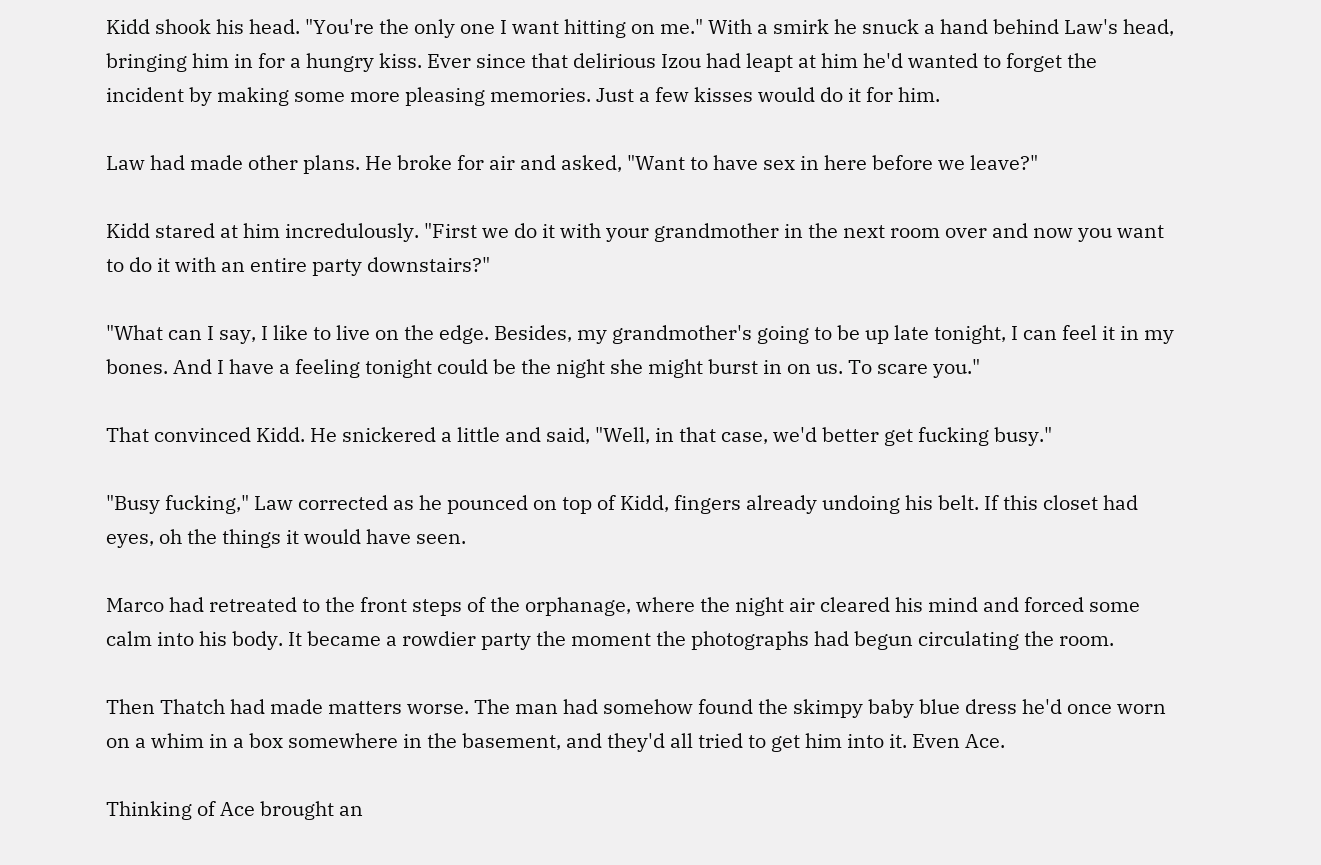Kidd shook his head. "You're the only one I want hitting on me." With a smirk he snuck a hand behind Law's head, bringing him in for a hungry kiss. Ever since that delirious Izou had leapt at him he'd wanted to forget the incident by making some more pleasing memories. Just a few kisses would do it for him.

Law had made other plans. He broke for air and asked, "Want to have sex in here before we leave?"

Kidd stared at him incredulously. "First we do it with your grandmother in the next room over and now you want to do it with an entire party downstairs?"

"What can I say, I like to live on the edge. Besides, my grandmother's going to be up late tonight, I can feel it in my bones. And I have a feeling tonight could be the night she might burst in on us. To scare you."

That convinced Kidd. He snickered a little and said, "Well, in that case, we'd better get fucking busy."

"Busy fucking," Law corrected as he pounced on top of Kidd, fingers already undoing his belt. If this closet had eyes, oh the things it would have seen.

Marco had retreated to the front steps of the orphanage, where the night air cleared his mind and forced some calm into his body. It became a rowdier party the moment the photographs had begun circulating the room.

Then Thatch had made matters worse. The man had somehow found the skimpy baby blue dress he'd once worn on a whim in a box somewhere in the basement, and they'd all tried to get him into it. Even Ace.

Thinking of Ace brought an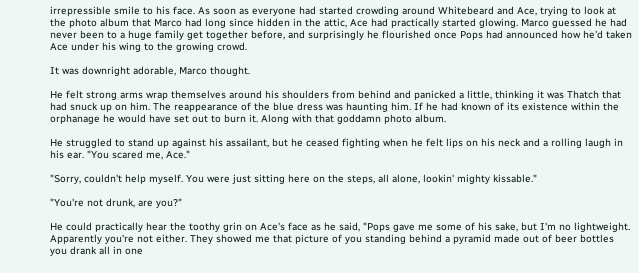irrepressible smile to his face. As soon as everyone had started crowding around Whitebeard and Ace, trying to look at the photo album that Marco had long since hidden in the attic, Ace had practically started glowing. Marco guessed he had never been to a huge family get together before, and surprisingly he flourished once Pops had announced how he'd taken Ace under his wing to the growing crowd.

It was downright adorable, Marco thought.

He felt strong arms wrap themselves around his shoulders from behind and panicked a little, thinking it was Thatch that had snuck up on him. The reappearance of the blue dress was haunting him. If he had known of its existence within the orphanage he would have set out to burn it. Along with that goddamn photo album.

He struggled to stand up against his assailant, but he ceased fighting when he felt lips on his neck and a rolling laugh in his ear. "You scared me, Ace."

"Sorry, couldn't help myself. You were just sitting here on the steps, all alone, lookin' mighty kissable."

"You're not drunk, are you?"

He could practically hear the toothy grin on Ace's face as he said, "Pops gave me some of his sake, but I'm no lightweight. Apparently you're not either. They showed me that picture of you standing behind a pyramid made out of beer bottles you drank all in one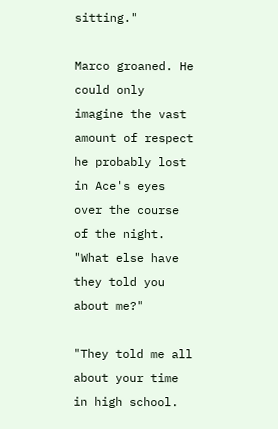sitting."

Marco groaned. He could only imagine the vast amount of respect he probably lost in Ace's eyes over the course of the night. "What else have they told you about me?"

"They told me all about your time in high school.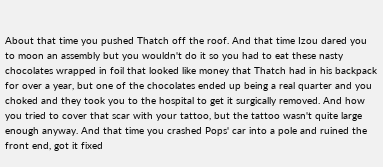About that time you pushed Thatch off the roof. And that time Izou dared you to moon an assembly but you wouldn't do it so you had to eat these nasty chocolates wrapped in foil that looked like money that Thatch had in his backpack for over a year, but one of the chocolates ended up being a real quarter and you choked and they took you to the hospital to get it surgically removed. And how you tried to cover that scar with your tattoo, but the tattoo wasn't quite large enough anyway. And that time you crashed Pops' car into a pole and ruined the front end, got it fixed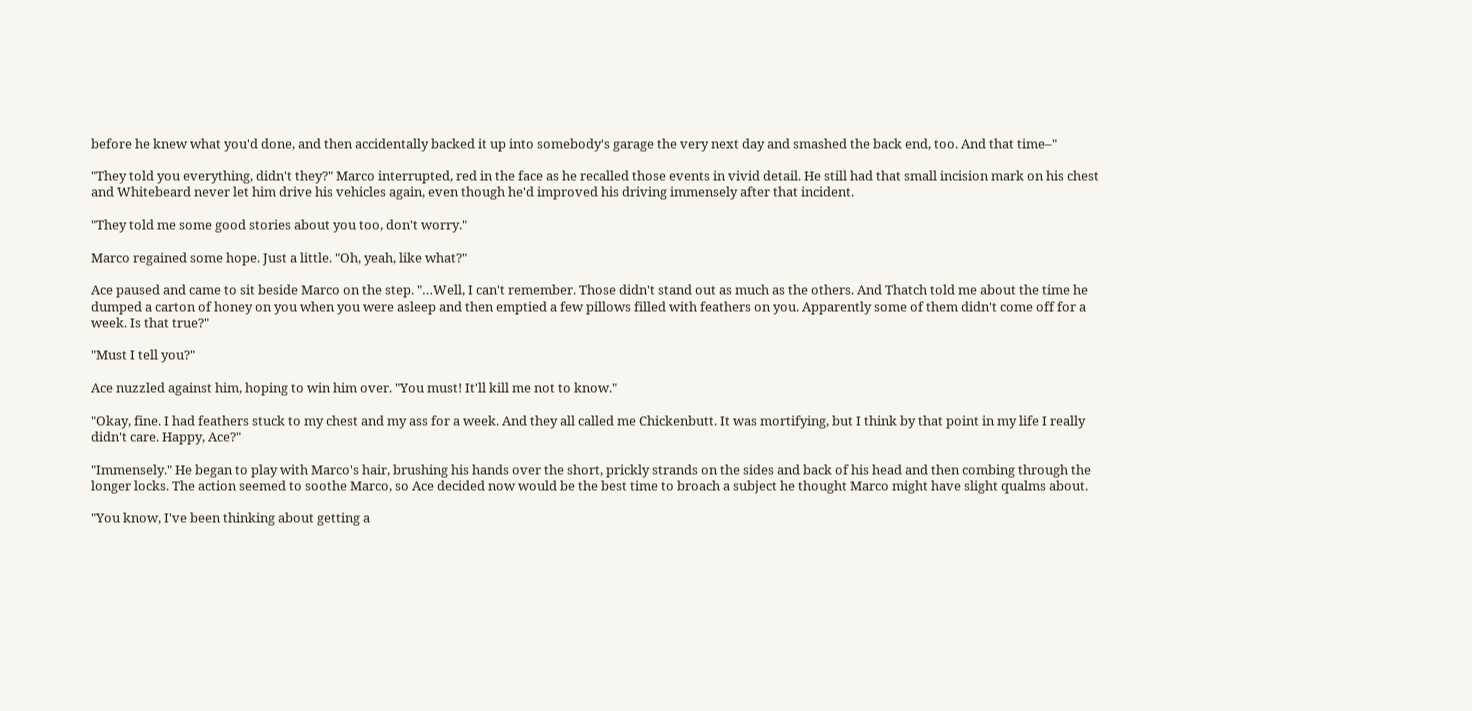before he knew what you'd done, and then accidentally backed it up into somebody's garage the very next day and smashed the back end, too. And that time–"

"They told you everything, didn't they?" Marco interrupted, red in the face as he recalled those events in vivid detail. He still had that small incision mark on his chest and Whitebeard never let him drive his vehicles again, even though he'd improved his driving immensely after that incident.

"They told me some good stories about you too, don't worry."

Marco regained some hope. Just a little. "Oh, yeah, like what?"

Ace paused and came to sit beside Marco on the step. "…Well, I can't remember. Those didn't stand out as much as the others. And Thatch told me about the time he dumped a carton of honey on you when you were asleep and then emptied a few pillows filled with feathers on you. Apparently some of them didn't come off for a week. Is that true?"

"Must I tell you?"

Ace nuzzled against him, hoping to win him over. "You must! It'll kill me not to know."

"Okay, fine. I had feathers stuck to my chest and my ass for a week. And they all called me Chickenbutt. It was mortifying, but I think by that point in my life I really didn't care. Happy, Ace?"

"Immensely." He began to play with Marco's hair, brushing his hands over the short, prickly strands on the sides and back of his head and then combing through the longer locks. The action seemed to soothe Marco, so Ace decided now would be the best time to broach a subject he thought Marco might have slight qualms about.

"You know, I've been thinking about getting a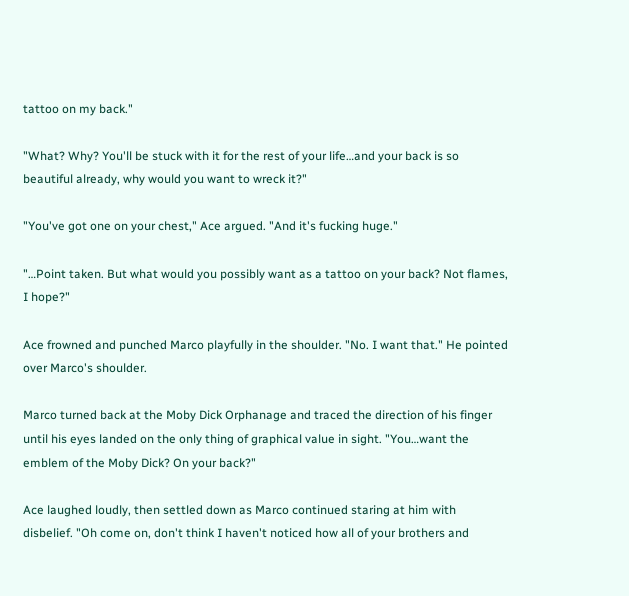tattoo on my back."

"What? Why? You'll be stuck with it for the rest of your life…and your back is so beautiful already, why would you want to wreck it?"

"You've got one on your chest," Ace argued. "And it's fucking huge."

"…Point taken. But what would you possibly want as a tattoo on your back? Not flames, I hope?"

Ace frowned and punched Marco playfully in the shoulder. "No. I want that." He pointed over Marco's shoulder.

Marco turned back at the Moby Dick Orphanage and traced the direction of his finger until his eyes landed on the only thing of graphical value in sight. "You…want the emblem of the Moby Dick? On your back?"

Ace laughed loudly, then settled down as Marco continued staring at him with disbelief. "Oh come on, don't think I haven't noticed how all of your brothers and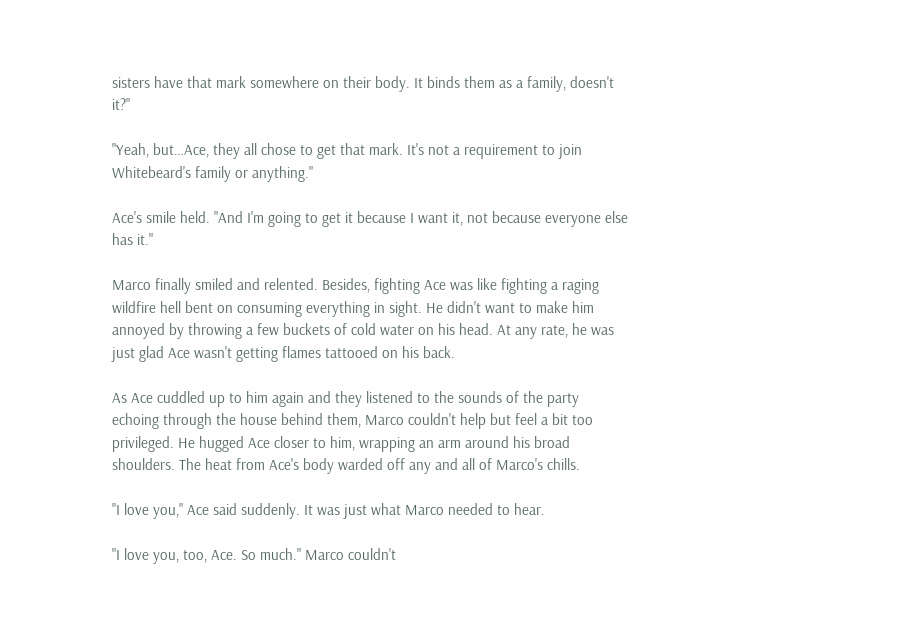sisters have that mark somewhere on their body. It binds them as a family, doesn't it?"

"Yeah, but…Ace, they all chose to get that mark. It's not a requirement to join Whitebeard's family or anything."

Ace's smile held. "And I'm going to get it because I want it, not because everyone else has it."

Marco finally smiled and relented. Besides, fighting Ace was like fighting a raging wildfire hell bent on consuming everything in sight. He didn't want to make him annoyed by throwing a few buckets of cold water on his head. At any rate, he was just glad Ace wasn't getting flames tattooed on his back.

As Ace cuddled up to him again and they listened to the sounds of the party echoing through the house behind them, Marco couldn't help but feel a bit too privileged. He hugged Ace closer to him, wrapping an arm around his broad shoulders. The heat from Ace's body warded off any and all of Marco's chills.

"I love you," Ace said suddenly. It was just what Marco needed to hear.

"I love you, too, Ace. So much." Marco couldn't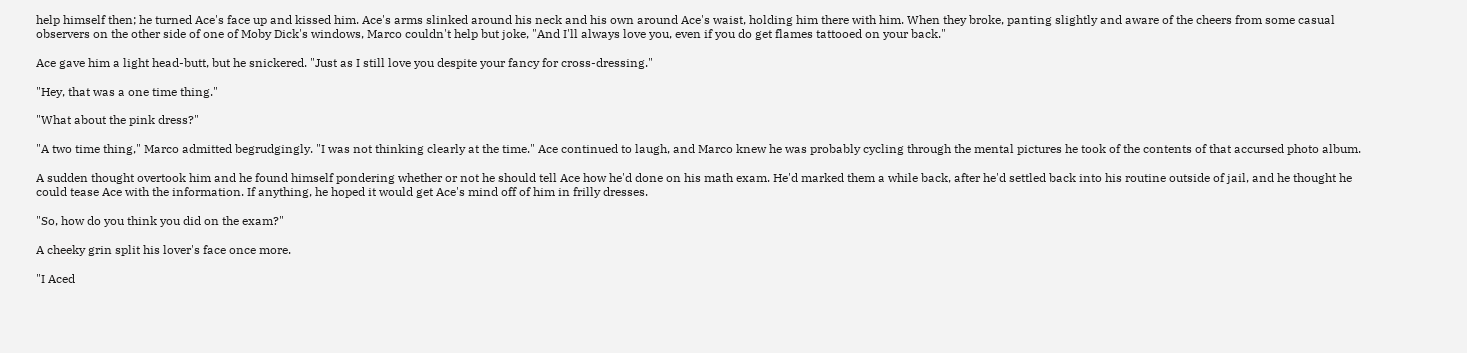help himself then; he turned Ace's face up and kissed him. Ace's arms slinked around his neck and his own around Ace's waist, holding him there with him. When they broke, panting slightly and aware of the cheers from some casual observers on the other side of one of Moby Dick's windows, Marco couldn't help but joke, "And I'll always love you, even if you do get flames tattooed on your back."

Ace gave him a light head-butt, but he snickered. "Just as I still love you despite your fancy for cross-dressing."

"Hey, that was a one time thing."

"What about the pink dress?"

"A two time thing," Marco admitted begrudgingly. "I was not thinking clearly at the time." Ace continued to laugh, and Marco knew he was probably cycling through the mental pictures he took of the contents of that accursed photo album.

A sudden thought overtook him and he found himself pondering whether or not he should tell Ace how he'd done on his math exam. He'd marked them a while back, after he'd settled back into his routine outside of jail, and he thought he could tease Ace with the information. If anything, he hoped it would get Ace's mind off of him in frilly dresses.

"So, how do you think you did on the exam?"

A cheeky grin split his lover's face once more.

"I Aced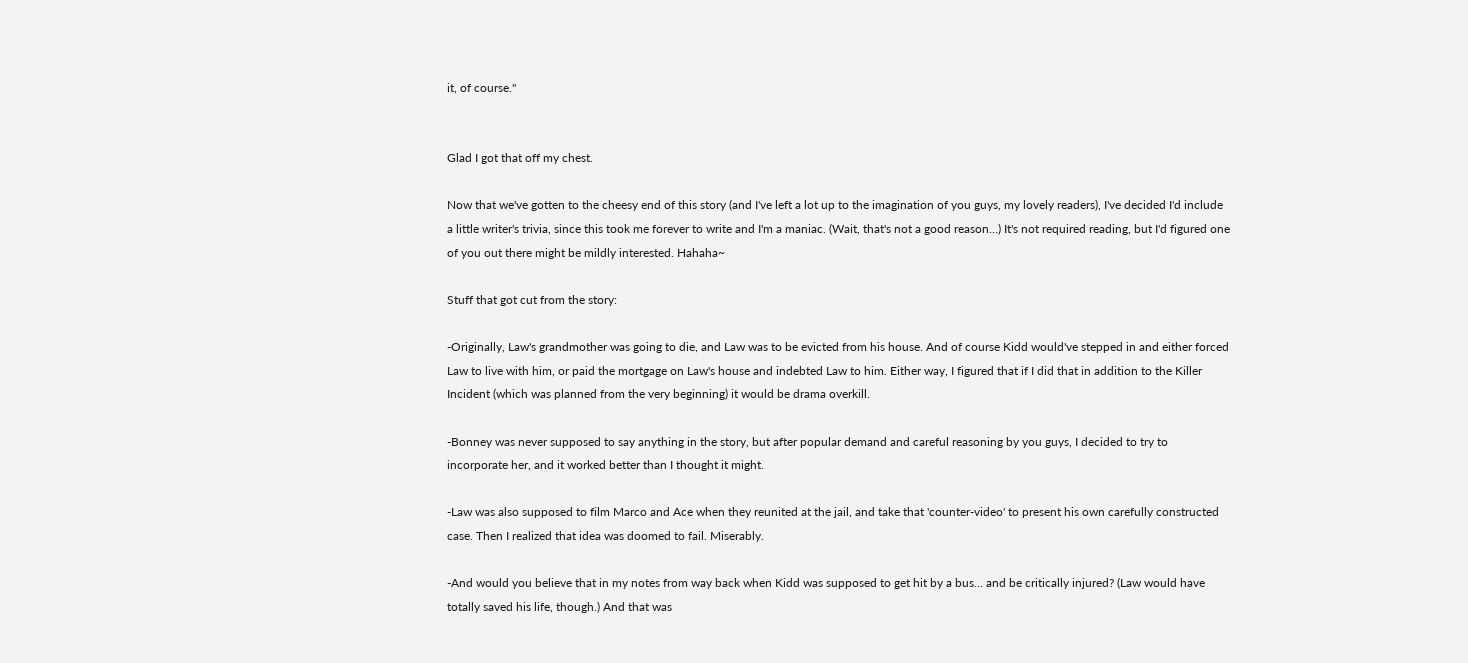it, of course."


Glad I got that off my chest.

Now that we've gotten to the cheesy end of this story (and I've left a lot up to the imagination of you guys, my lovely readers), I've decided I'd include a little writer's trivia, since this took me forever to write and I'm a maniac. (Wait, that's not a good reason…) It's not required reading, but I'd figured one of you out there might be mildly interested. Hahaha~

Stuff that got cut from the story:

-Originally, Law's grandmother was going to die, and Law was to be evicted from his house. And of course Kidd would've stepped in and either forced Law to live with him, or paid the mortgage on Law's house and indebted Law to him. Either way, I figured that if I did that in addition to the Killer Incident (which was planned from the very beginning) it would be drama overkill.

-Bonney was never supposed to say anything in the story, but after popular demand and careful reasoning by you guys, I decided to try to incorporate her, and it worked better than I thought it might.

-Law was also supposed to film Marco and Ace when they reunited at the jail, and take that 'counter-video' to present his own carefully constructed case. Then I realized that idea was doomed to fail. Miserably.

-And would you believe that in my notes from way back when Kidd was supposed to get hit by a bus… and be critically injured? (Law would have totally saved his life, though.) And that was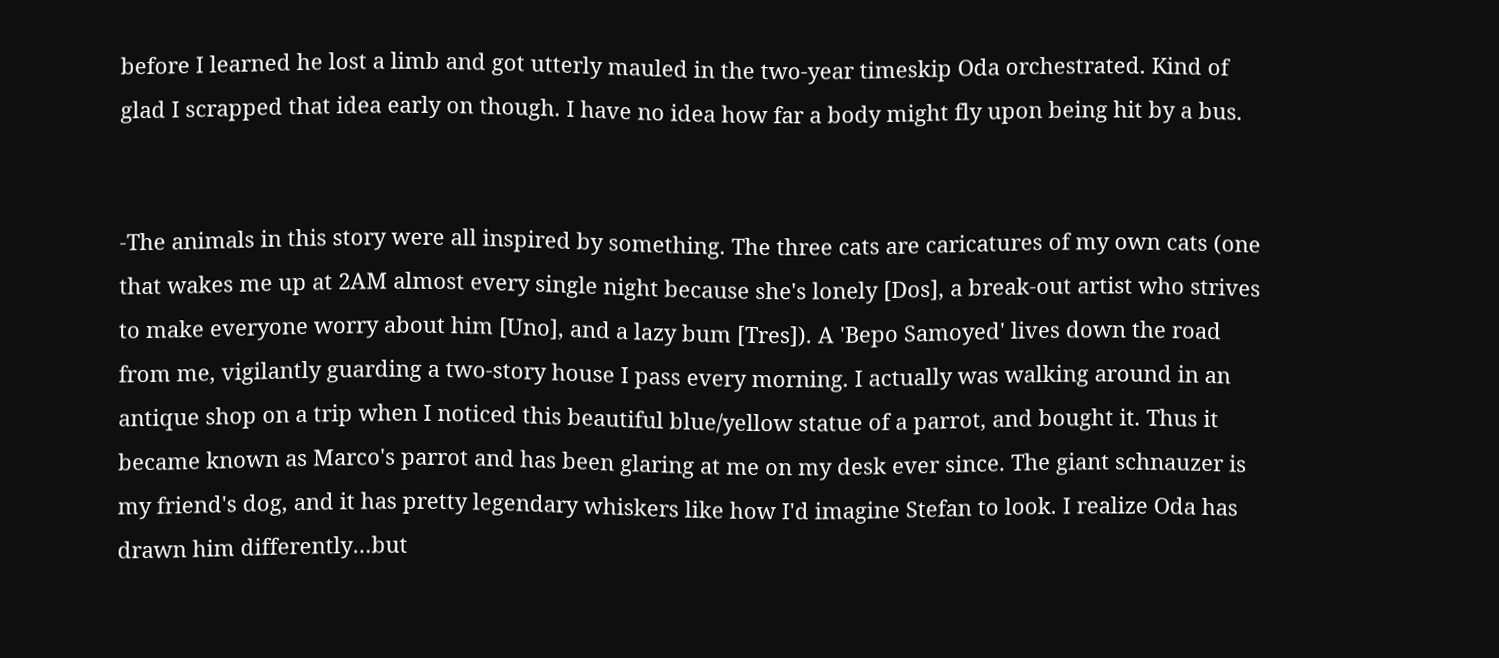before I learned he lost a limb and got utterly mauled in the two-year timeskip Oda orchestrated. Kind of glad I scrapped that idea early on though. I have no idea how far a body might fly upon being hit by a bus.


-The animals in this story were all inspired by something. The three cats are caricatures of my own cats (one that wakes me up at 2AM almost every single night because she's lonely [Dos], a break-out artist who strives to make everyone worry about him [Uno], and a lazy bum [Tres]). A 'Bepo Samoyed' lives down the road from me, vigilantly guarding a two-story house I pass every morning. I actually was walking around in an antique shop on a trip when I noticed this beautiful blue/yellow statue of a parrot, and bought it. Thus it became known as Marco's parrot and has been glaring at me on my desk ever since. The giant schnauzer is my friend's dog, and it has pretty legendary whiskers like how I'd imagine Stefan to look. I realize Oda has drawn him differently…but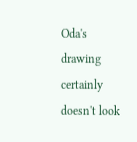Oda's drawing certainly doesn't look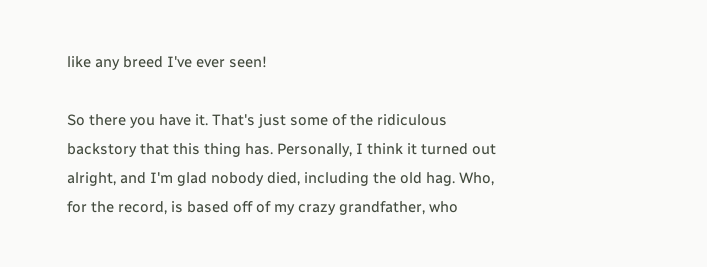like any breed I've ever seen!

So there you have it. That's just some of the ridiculous backstory that this thing has. Personally, I think it turned out alright, and I'm glad nobody died, including the old hag. Who, for the record, is based off of my crazy grandfather, who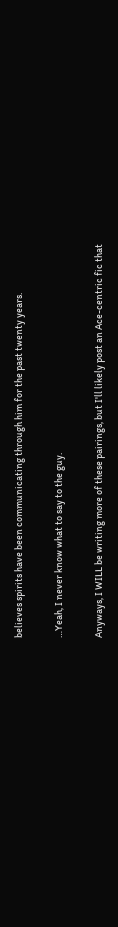believes spirits have been communicating through him for the past twenty years.

…Yeah, I never know what to say to the guy.

Anyways, I WILL be writing more of these pairings, but I'll likely post an Ace-centric fic that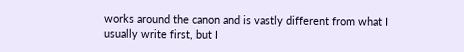works around the canon and is vastly different from what I usually write first, but I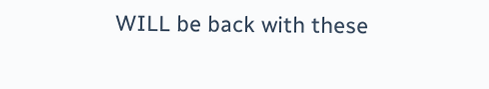WILL be back with these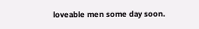loveable men some day soon.